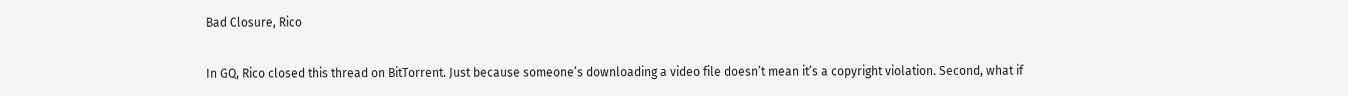Bad Closure, Rico

In GQ, Rico closed this thread on BitTorrent. Just because someone’s downloading a video file doesn’t mean it’s a copyright violation. Second, what if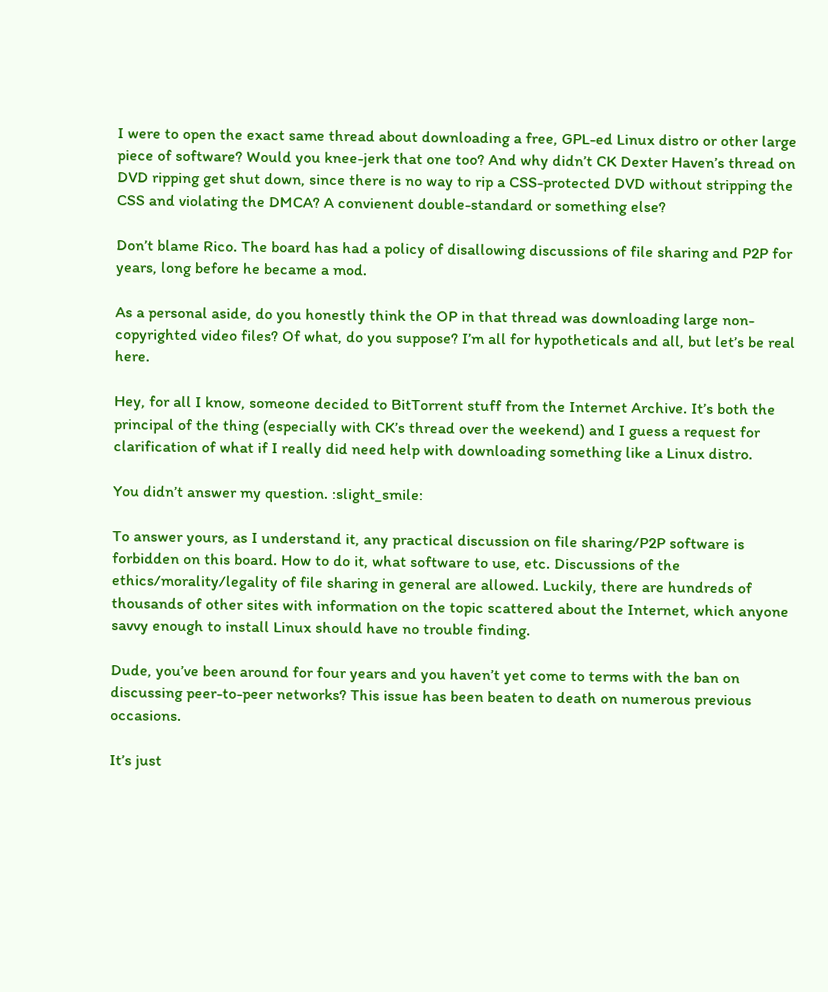I were to open the exact same thread about downloading a free, GPL-ed Linux distro or other large piece of software? Would you knee-jerk that one too? And why didn’t CK Dexter Haven’s thread on DVD ripping get shut down, since there is no way to rip a CSS-protected DVD without stripping the CSS and violating the DMCA? A convienent double-standard or something else?

Don’t blame Rico. The board has had a policy of disallowing discussions of file sharing and P2P for years, long before he became a mod.

As a personal aside, do you honestly think the OP in that thread was downloading large non-copyrighted video files? Of what, do you suppose? I’m all for hypotheticals and all, but let’s be real here.

Hey, for all I know, someone decided to BitTorrent stuff from the Internet Archive. It’s both the principal of the thing (especially with CK’s thread over the weekend) and I guess a request for clarification of what if I really did need help with downloading something like a Linux distro.

You didn’t answer my question. :slight_smile:

To answer yours, as I understand it, any practical discussion on file sharing/P2P software is forbidden on this board. How to do it, what software to use, etc. Discussions of the ethics/morality/legality of file sharing in general are allowed. Luckily, there are hundreds of thousands of other sites with information on the topic scattered about the Internet, which anyone savvy enough to install Linux should have no trouble finding.

Dude, you’ve been around for four years and you haven’t yet come to terms with the ban on discussing peer-to-peer networks? This issue has been beaten to death on numerous previous occasions.

It’s just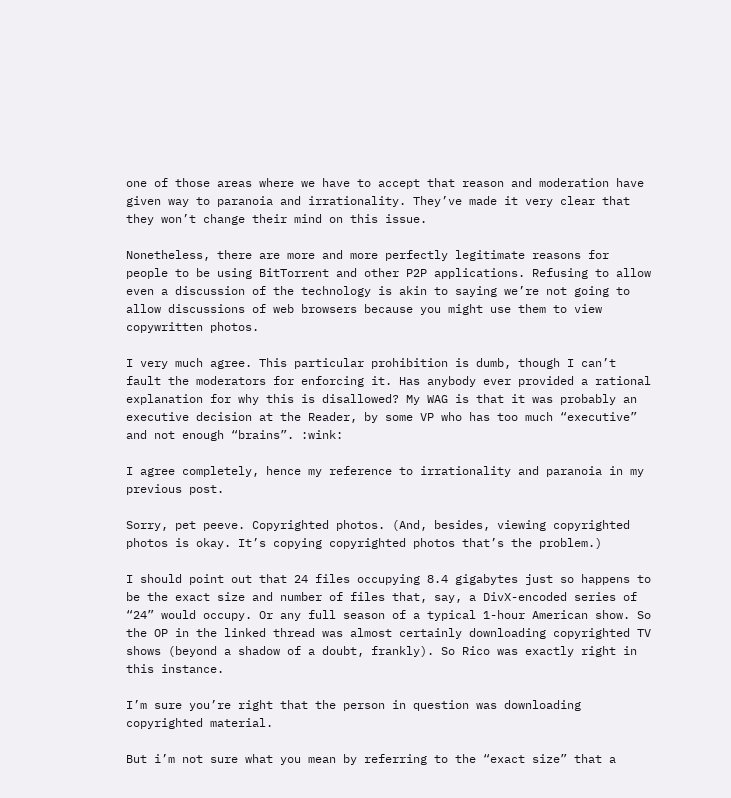one of those areas where we have to accept that reason and moderation have given way to paranoia and irrationality. They’ve made it very clear that they won’t change their mind on this issue.

Nonetheless, there are more and more perfectly legitimate reasons for people to be using BitTorrent and other P2P applications. Refusing to allow even a discussion of the technology is akin to saying we’re not going to allow discussions of web browsers because you might use them to view copywritten photos.

I very much agree. This particular prohibition is dumb, though I can’t fault the moderators for enforcing it. Has anybody ever provided a rational explanation for why this is disallowed? My WAG is that it was probably an executive decision at the Reader, by some VP who has too much “executive” and not enough “brains”. :wink:

I agree completely, hence my reference to irrationality and paranoia in my previous post.

Sorry, pet peeve. Copyrighted photos. (And, besides, viewing copyrighted photos is okay. It’s copying copyrighted photos that’s the problem.)

I should point out that 24 files occupying 8.4 gigabytes just so happens to be the exact size and number of files that, say, a DivX-encoded series of “24” would occupy. Or any full season of a typical 1-hour American show. So the OP in the linked thread was almost certainly downloading copyrighted TV shows (beyond a shadow of a doubt, frankly). So Rico was exactly right in this instance.

I’m sure you’re right that the person in question was downloading copyrighted material.

But i’m not sure what you mean by referring to the “exact size” that a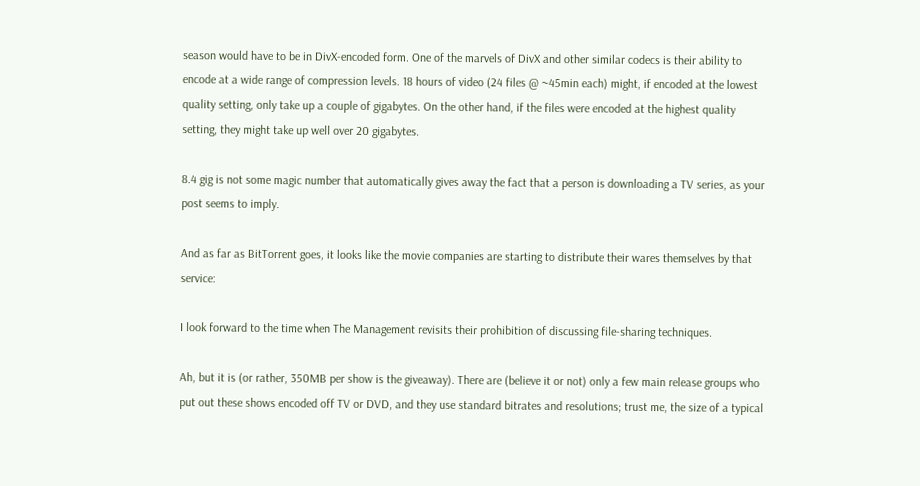season would have to be in DivX-encoded form. One of the marvels of DivX and other similar codecs is their ability to encode at a wide range of compression levels. 18 hours of video (24 files @ ~45min each) might, if encoded at the lowest quality setting, only take up a couple of gigabytes. On the other hand, if the files were encoded at the highest quality setting, they might take up well over 20 gigabytes.

8.4 gig is not some magic number that automatically gives away the fact that a person is downloading a TV series, as your post seems to imply.

And as far as BitTorrent goes, it looks like the movie companies are starting to distribute their wares themselves by that service:

I look forward to the time when The Management revisits their prohibition of discussing file-sharing techniques.

Ah, but it is (or rather, 350MB per show is the giveaway). There are (believe it or not) only a few main release groups who put out these shows encoded off TV or DVD, and they use standard bitrates and resolutions; trust me, the size of a typical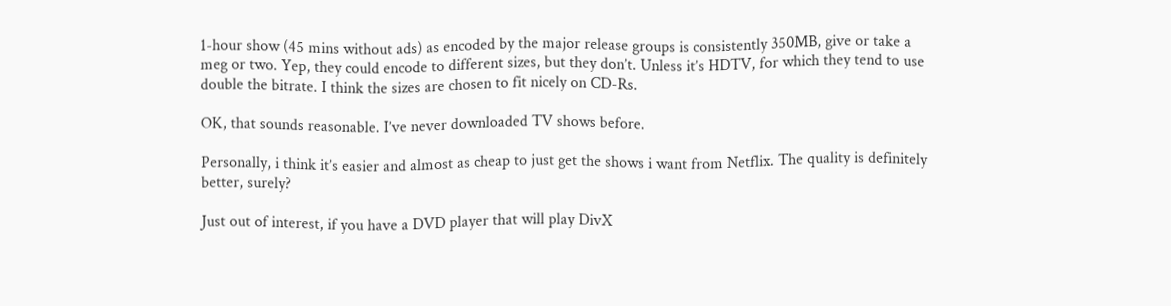1-hour show (45 mins without ads) as encoded by the major release groups is consistently 350MB, give or take a meg or two. Yep, they could encode to different sizes, but they don’t. Unless it’s HDTV, for which they tend to use double the bitrate. I think the sizes are chosen to fit nicely on CD-Rs.

OK, that sounds reasonable. I’ve never downloaded TV shows before.

Personally, i think it’s easier and almost as cheap to just get the shows i want from Netflix. The quality is definitely better, surely?

Just out of interest, if you have a DVD player that will play DivX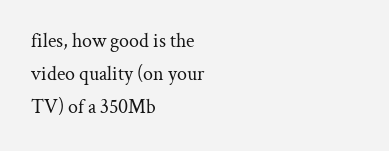files, how good is the video quality (on your TV) of a 350Mb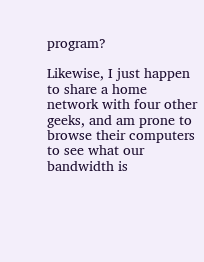program?

Likewise, I just happen to share a home network with four other geeks, and am prone to browse their computers to see what our bandwidth is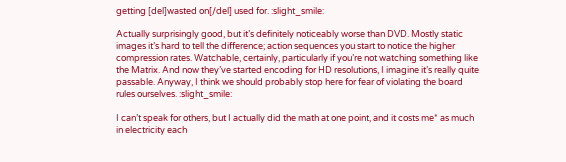getting [del]wasted on[/del] used for. :slight_smile:

Actually surprisingly good, but it’s definitely noticeably worse than DVD. Mostly static images it’s hard to tell the difference; action sequences you start to notice the higher compression rates. Watchable, certainly, particularly if you’re not watching something like the Matrix. And now they’ve started encoding for HD resolutions, I imagine it’s really quite passable. Anyway, I think we should probably stop here for fear of violating the board rules ourselves. :slight_smile:

I can’t speak for others, but I actually did the math at one point, and it costs me* as much in electricity each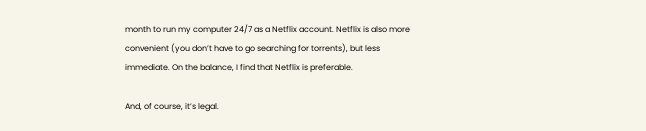month to run my computer 24/7 as a Netflix account. Netflix is also more convenient (you don’t have to go searching for torrents), but less immediate. On the balance, I find that Netflix is preferable.

And, of course, it’s legal.